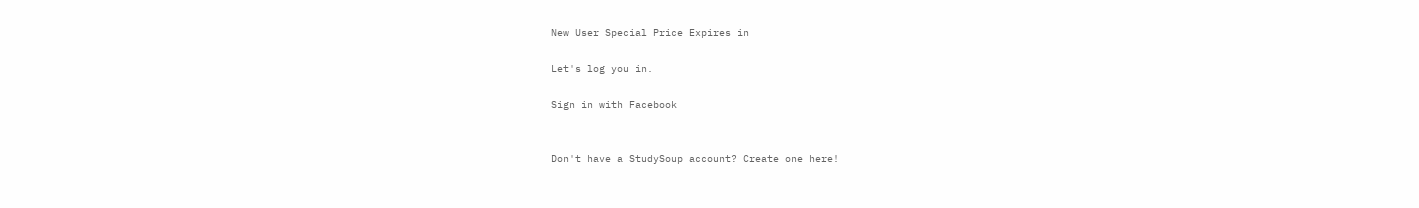New User Special Price Expires in

Let's log you in.

Sign in with Facebook


Don't have a StudySoup account? Create one here!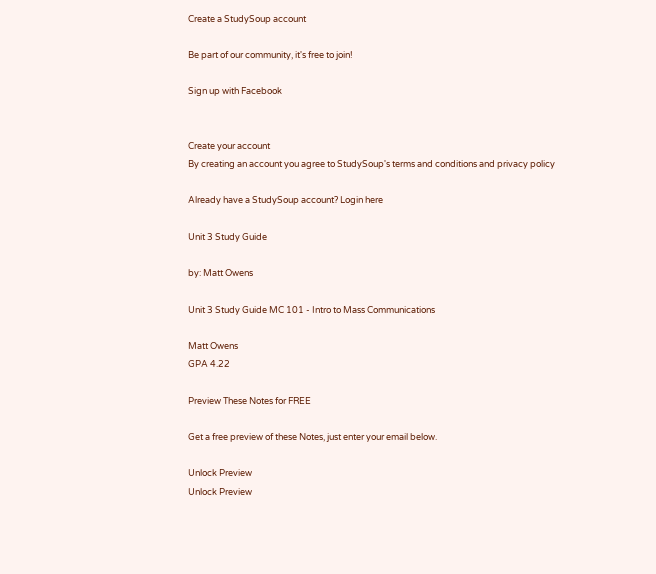Create a StudySoup account

Be part of our community, it's free to join!

Sign up with Facebook


Create your account
By creating an account you agree to StudySoup's terms and conditions and privacy policy

Already have a StudySoup account? Login here

Unit 3 Study Guide

by: Matt Owens

Unit 3 Study Guide MC 101 - Intro to Mass Communications

Matt Owens
GPA 4.22

Preview These Notes for FREE

Get a free preview of these Notes, just enter your email below.

Unlock Preview
Unlock Preview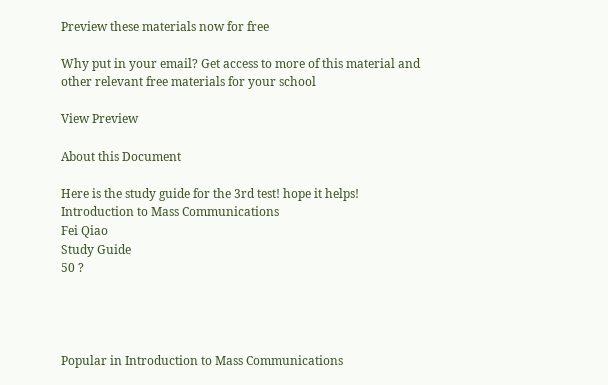Preview these materials now for free

Why put in your email? Get access to more of this material and other relevant free materials for your school

View Preview

About this Document

Here is the study guide for the 3rd test! hope it helps!
Introduction to Mass Communications
Fei Qiao
Study Guide
50 ?




Popular in Introduction to Mass Communications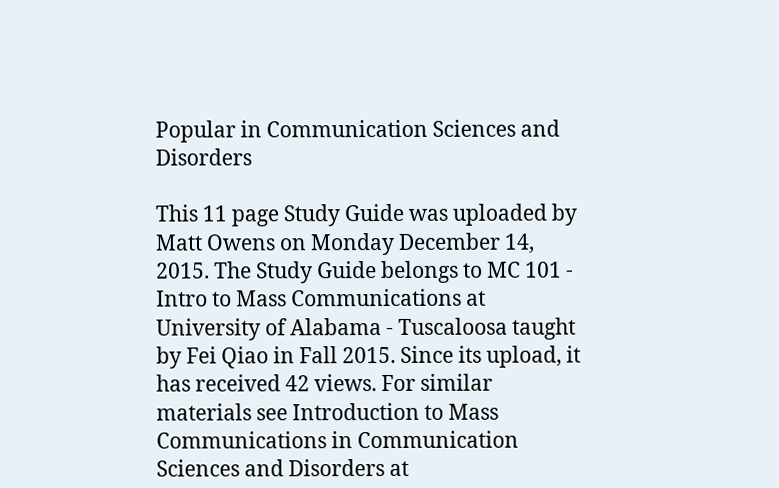Popular in Communication Sciences and Disorders

This 11 page Study Guide was uploaded by Matt Owens on Monday December 14, 2015. The Study Guide belongs to MC 101 - Intro to Mass Communications at University of Alabama - Tuscaloosa taught by Fei Qiao in Fall 2015. Since its upload, it has received 42 views. For similar materials see Introduction to Mass Communications in Communication Sciences and Disorders at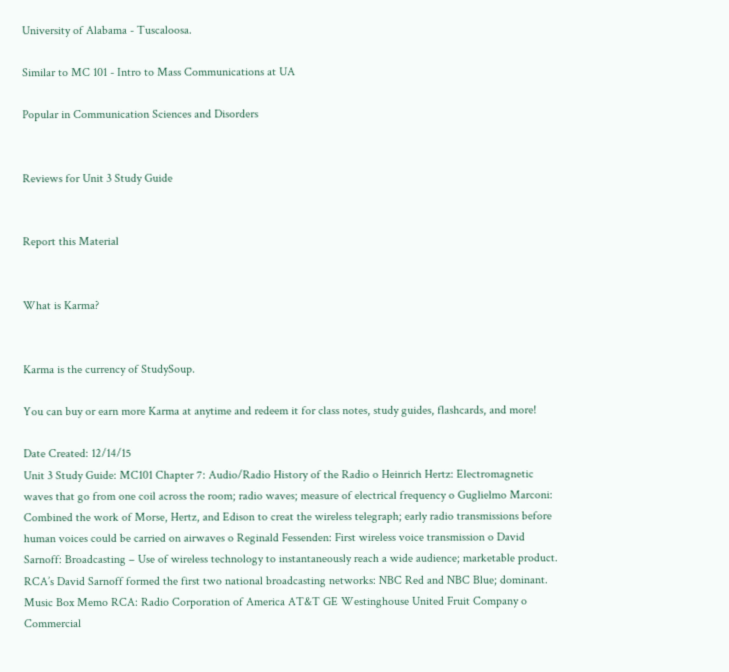University of Alabama - Tuscaloosa.

Similar to MC 101 - Intro to Mass Communications at UA

Popular in Communication Sciences and Disorders


Reviews for Unit 3 Study Guide


Report this Material


What is Karma?


Karma is the currency of StudySoup.

You can buy or earn more Karma at anytime and redeem it for class notes, study guides, flashcards, and more!

Date Created: 12/14/15
Unit 3 Study Guide: MC101 Chapter 7: Audio/Radio History of the Radio o Heinrich Hertz: Electromagnetic waves that go from one coil across the room; radio waves; measure of electrical frequency o Guglielmo Marconi: Combined the work of Morse, Hertz, and Edison to creat the wireless telegraph; early radio transmissions before human voices could be carried on airwaves o Reginald Fessenden: First wireless voice transmission o David Sarnoff: Broadcasting – Use of wireless technology to instantaneously reach a wide audience; marketable product. RCA’s David Sarnoff formed the first two national broadcasting networks: NBC Red and NBC Blue; dominant. Music Box Memo RCA: Radio Corporation of America AT&T GE Westinghouse United Fruit Company o Commercial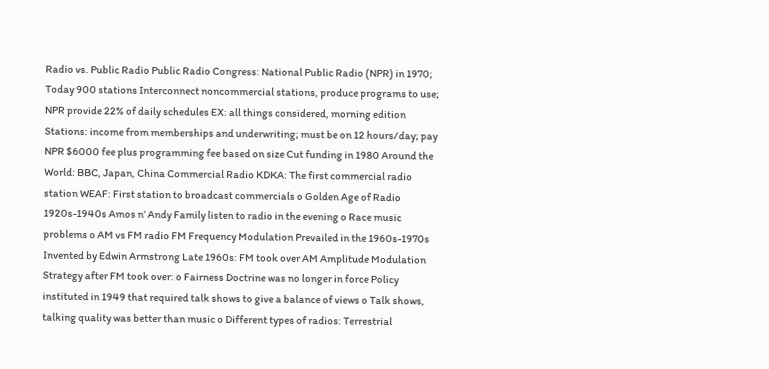Radio vs. Public Radio Public Radio Congress: National Public Radio (NPR) in 1970; Today 900 stations Interconnect noncommercial stations, produce programs to use; NPR provide 22% of daily schedules EX: all things considered, morning edition Stations: income from memberships and underwriting; must be on 12 hours/day; pay NPR $6000 fee plus programming fee based on size Cut funding in 1980 Around the World: BBC, Japan, China Commercial Radio KDKA: The first commercial radio station WEAF: First station to broadcast commercials o Golden Age of Radio 1920s-1940s Amos n’ Andy Family listen to radio in the evening o Race music problems o AM vs FM radio FM Frequency Modulation Prevailed in the 1960s-1970s Invented by Edwin Armstrong Late 1960s: FM took over AM Amplitude Modulation Strategy after FM took over: o Fairness Doctrine was no longer in force Policy instituted in 1949 that required talk shows to give a balance of views o Talk shows, talking quality was better than music o Different types of radios: Terrestrial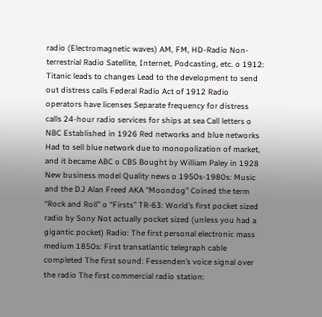radio (Electromagnetic waves) AM, FM, HD-Radio Non-terrestrial Radio Satellite, Internet, Podcasting, etc. o 1912: Titanic leads to changes Lead to the development to send out distress calls Federal Radio Act of 1912 Radio operators have licenses Separate frequency for distress calls 24-hour radio services for ships at sea Call letters o NBC Established in 1926 Red networks and blue networks Had to sell blue network due to monopolization of market, and it became ABC o CBS Bought by William Paley in 1928 New business model Quality news o 1950s-1980s: Music and the DJ Alan Freed AKA “Moondog” Coined the term “Rock and Roll” o “Firsts” TR-63: World’s first pocket sized radio by Sony Not actually pocket sized (unless you had a gigantic pocket) Radio: The first personal electronic mass medium 1850s: First transatlantic telegraph cable completed The first sound: Fessenden’s voice signal over the radio The first commercial radio station: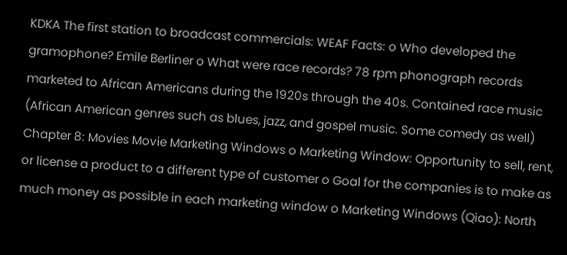KDKA The first station to broadcast commercials: WEAF Facts: o Who developed the gramophone? Emile Berliner o What were race records? 78 rpm phonograph records marketed to African Americans during the 1920s through the 40s. Contained race music (African American genres such as blues, jazz, and gospel music. Some comedy as well) Chapter 8: Movies Movie Marketing Windows o Marketing Window: Opportunity to sell, rent, or license a product to a different type of customer o Goal for the companies is to make as much money as possible in each marketing window o Marketing Windows (Qiao): North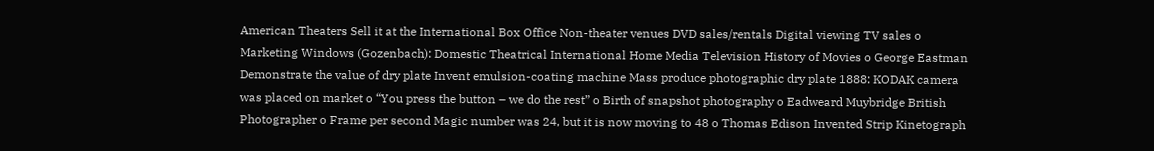American Theaters Sell it at the International Box Office Non-theater venues DVD sales/rentals Digital viewing TV sales o Marketing Windows (Gozenbach): Domestic Theatrical International Home Media Television History of Movies o George Eastman Demonstrate the value of dry plate Invent emulsion-coating machine Mass produce photographic dry plate 1888: KODAK camera was placed on market o “You press the button – we do the rest” o Birth of snapshot photography o Eadweard Muybridge British Photographer o Frame per second Magic number was 24, but it is now moving to 48 o Thomas Edison Invented Strip Kinetograph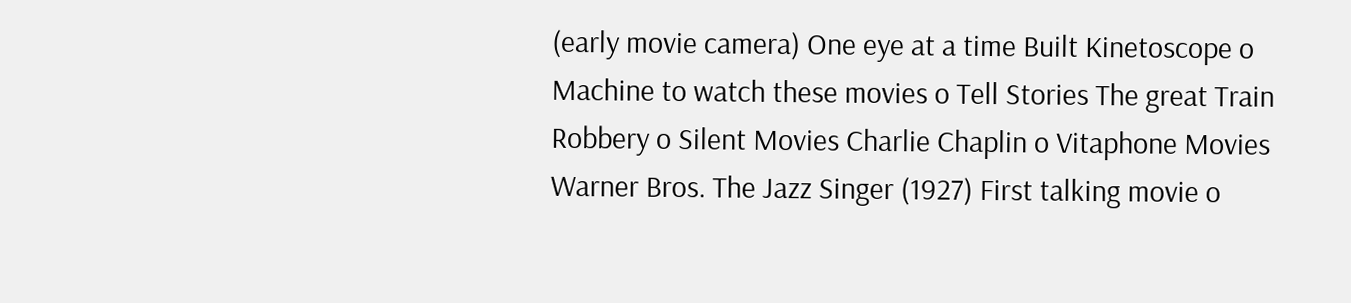(early movie camera) One eye at a time Built Kinetoscope o Machine to watch these movies o Tell Stories The great Train Robbery o Silent Movies Charlie Chaplin o Vitaphone Movies Warner Bros. The Jazz Singer (1927) First talking movie o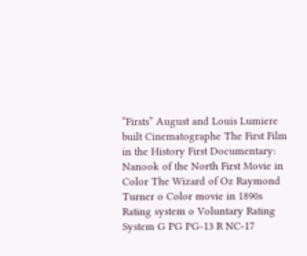“Firsts” August and Louis Lumiere built Cinematographe The First Film in the History First Documentary: Nanook of the North First Movie in Color The Wizard of Oz Raymond Turner o Color movie in 1890s Rating system o Voluntary Rating System G PG PG-13 R NC-17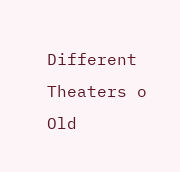Different Theaters o Old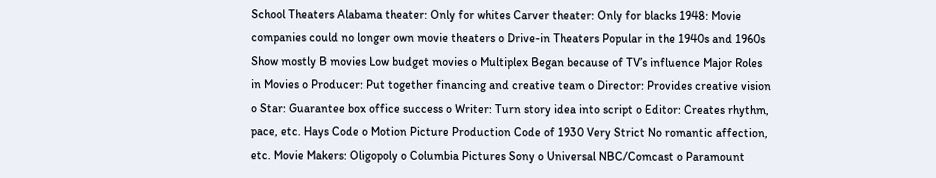School Theaters Alabama theater: Only for whites Carver theater: Only for blacks 1948: Movie companies could no longer own movie theaters o Drive-in Theaters Popular in the 1940s and 1960s Show mostly B movies Low budget movies o Multiplex Began because of TV’s influence Major Roles in Movies o Producer: Put together financing and creative team o Director: Provides creative vision o Star: Guarantee box office success o Writer: Turn story idea into script o Editor: Creates rhythm, pace, etc. Hays Code o Motion Picture Production Code of 1930 Very Strict No romantic affection, etc. Movie Makers: Oligopoly o Columbia Pictures Sony o Universal NBC/Comcast o Paramount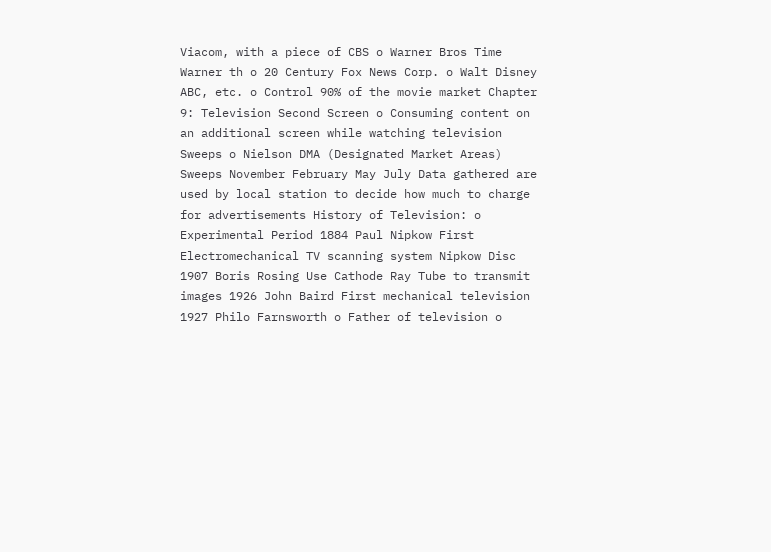Viacom, with a piece of CBS o Warner Bros Time Warner th o 20 Century Fox News Corp. o Walt Disney ABC, etc. o Control 90% of the movie market Chapter 9: Television Second Screen o Consuming content on an additional screen while watching television Sweeps o Nielson DMA (Designated Market Areas) Sweeps November February May July Data gathered are used by local station to decide how much to charge for advertisements History of Television: o Experimental Period 1884 Paul Nipkow First Electromechanical TV scanning system Nipkow Disc 1907 Boris Rosing Use Cathode Ray Tube to transmit images 1926 John Baird First mechanical television 1927 Philo Farnsworth o Father of television o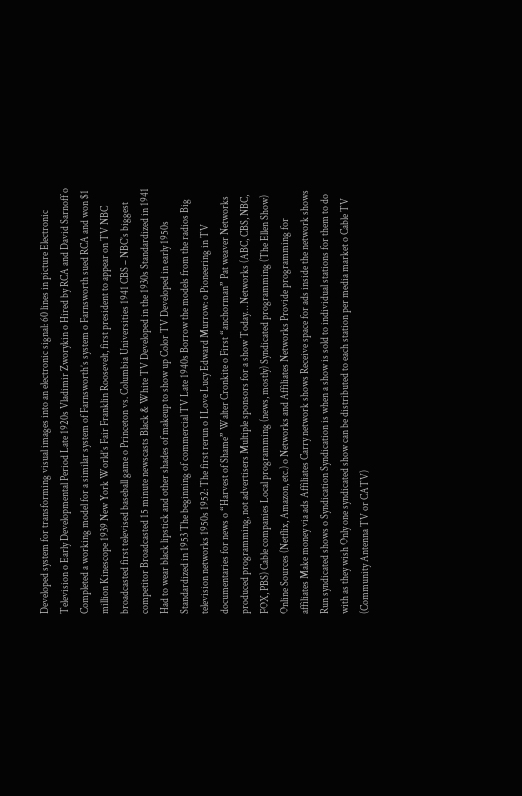Developed system for transforming visual images into an electronic signal: 60 lines in picture Electronic Television o Early Developmental Period Late 1920s Vladimir Zworykin o Hired by RCA and David Sarnoff o Completed a working model for a similar system of Farnsworth’s system o Farnsworth sued RCA and won $1 million Kinescope 1939 New York World’s Fair Franklin Roosevelt, first president to appear on TV NBC broadcasted first televised baseball game o Princeton vs. Columbia Universities 1941 CBS – NBC’s biggest competitor Broadcasted 15 minute newscasts Black & White TV Developed in the 1930s Standardized in 1941 Had to wear black lipstick and other shades of makeup to show up Color TV Developed in early 1950s Standardized in 1953 The beginning of commercial TV Late 1940s Borrow the models from the radios Big television networks 1950s 1952: The first rerun o I Love Lucy Edward Murrow: o Pioneering in TV documentaries for news o “Harvest of Shame” Walter Cronkite o First “anchorman” Pat weaver Networks produced programming, not advertisers Multiple sponsors for a show Today… Networks (ABC, CBS, NBC, FOX, PBS) Cable companies Local programming (news, mostly) Syndicated programming (The Ellen Show) Online Sources (Netflix, Amazon, etc.) o Networks and Affiliates Networks Provide programming for affiliates Make money via ads Affiliates Carry network shows Receive space for ads inside the network shows Run syndicated shows o Syndication Syndication is when a show is sold to individual stations for them to do with as they wish Only one syndicated show can be distributed to each station per media market o Cable TV (Community Antenna TV or CATV)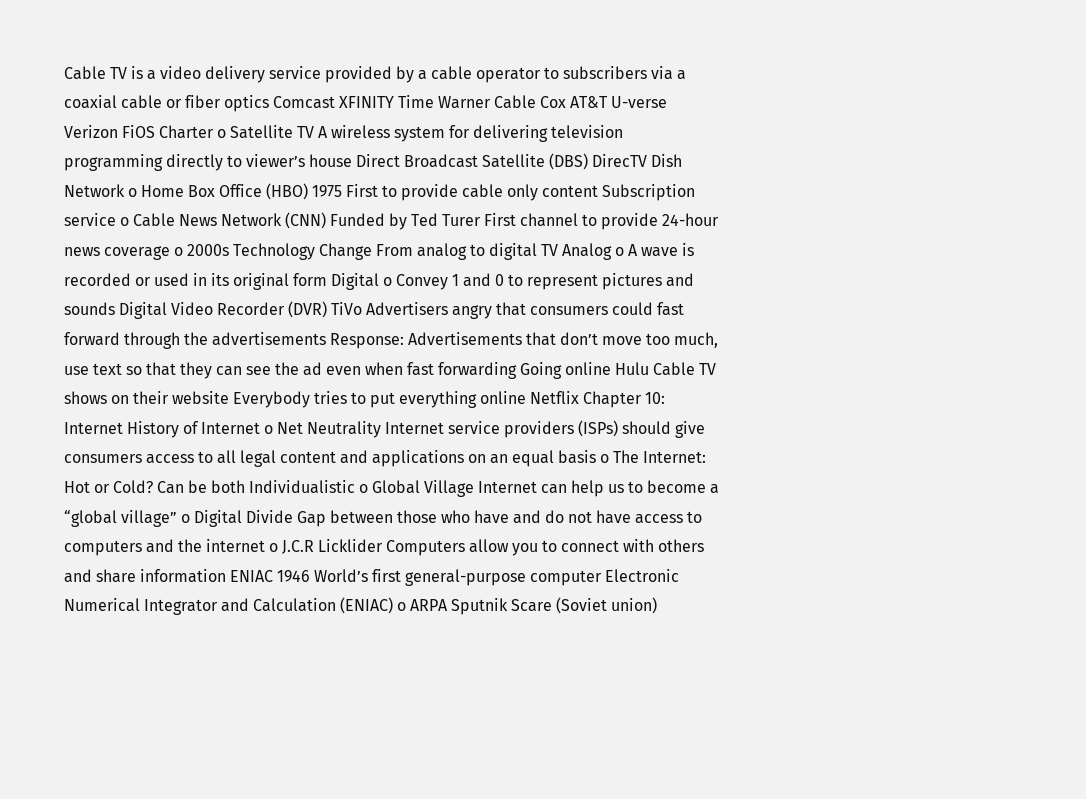Cable TV is a video delivery service provided by a cable operator to subscribers via a coaxial cable or fiber optics Comcast XFINITY Time Warner Cable Cox AT&T U-verse Verizon FiOS Charter o Satellite TV A wireless system for delivering television programming directly to viewer’s house Direct Broadcast Satellite (DBS) DirecTV Dish Network o Home Box Office (HBO) 1975 First to provide cable only content Subscription service o Cable News Network (CNN) Funded by Ted Turer First channel to provide 24-hour news coverage o 2000s Technology Change From analog to digital TV Analog o A wave is recorded or used in its original form Digital o Convey 1 and 0 to represent pictures and sounds Digital Video Recorder (DVR) TiVo Advertisers angry that consumers could fast forward through the advertisements Response: Advertisements that don’t move too much, use text so that they can see the ad even when fast forwarding Going online Hulu Cable TV shows on their website Everybody tries to put everything online Netflix Chapter 10: Internet History of Internet o Net Neutrality Internet service providers (ISPs) should give consumers access to all legal content and applications on an equal basis o The Internet: Hot or Cold? Can be both Individualistic o Global Village Internet can help us to become a “global village” o Digital Divide Gap between those who have and do not have access to computers and the internet o J.C.R Licklider Computers allow you to connect with others and share information ENIAC 1946 World’s first general-purpose computer Electronic Numerical Integrator and Calculation (ENIAC) o ARPA Sputnik Scare (Soviet union)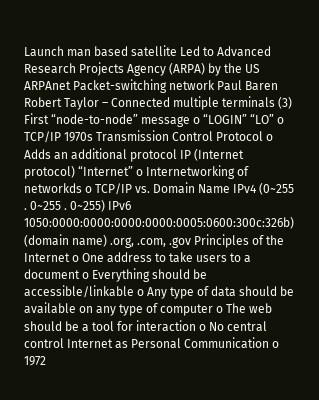Launch man based satellite Led to Advanced Research Projects Agency (ARPA) by the US ARPAnet Packet-switching network Paul Baren Robert Taylor – Connected multiple terminals (3) First “node-to-node” message o “LOGIN” “LO” o TCP/IP 1970s Transmission Control Protocol o Adds an additional protocol IP (Internet protocol) “Internet” o Internetworking of networkds o TCP/IP vs. Domain Name IPv4 (0~255 . 0~255 . 0~255) IPv6 1050:0000:0000:0000:0000:0005:0600:300c:326b) (domain name) .org, .com, .gov Principles of the Internet o One address to take users to a document o Everything should be accessible/linkable o Any type of data should be available on any type of computer o The web should be a tool for interaction o No central control Internet as Personal Communication o 1972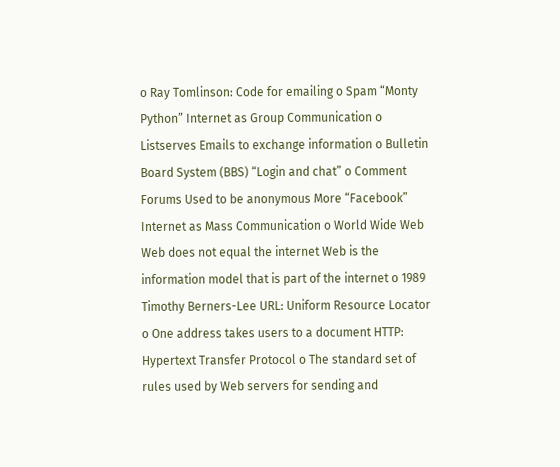o Ray Tomlinson: Code for emailing o Spam “Monty Python” Internet as Group Communication o Listserves Emails to exchange information o Bulletin Board System (BBS) “Login and chat” o Comment Forums Used to be anonymous More “Facebook” Internet as Mass Communication o World Wide Web Web does not equal the internet Web is the information model that is part of the internet o 1989 Timothy Berners-Lee URL: Uniform Resource Locator o One address takes users to a document HTTP: Hypertext Transfer Protocol o The standard set of rules used by Web servers for sending and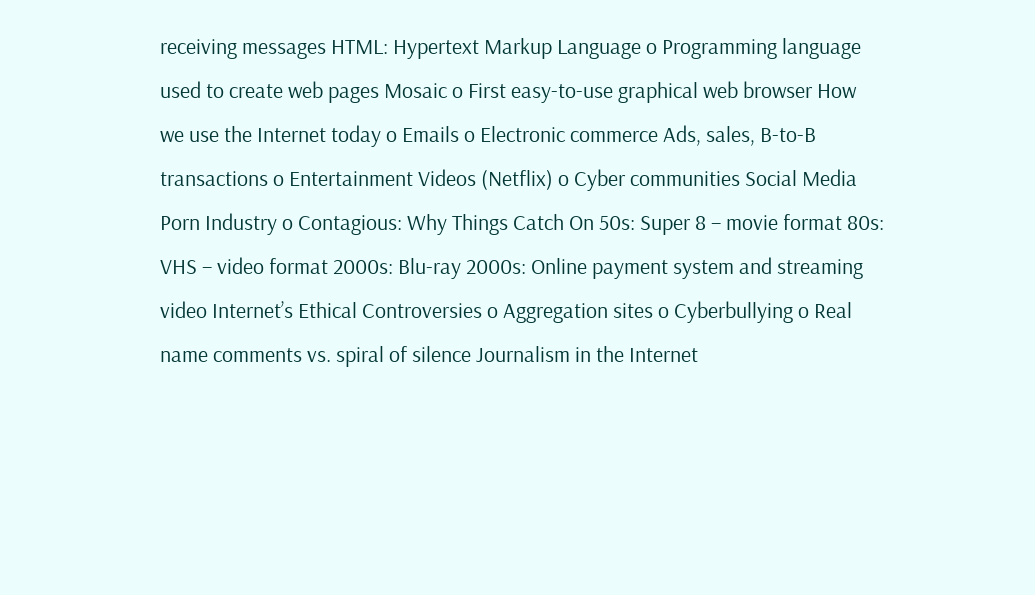receiving messages HTML: Hypertext Markup Language o Programming language used to create web pages Mosaic o First easy-to-use graphical web browser How we use the Internet today o Emails o Electronic commerce Ads, sales, B-to-B transactions o Entertainment Videos (Netflix) o Cyber communities Social Media Porn Industry o Contagious: Why Things Catch On 50s: Super 8 – movie format 80s: VHS – video format 2000s: Blu-ray 2000s: Online payment system and streaming video Internet’s Ethical Controversies o Aggregation sites o Cyberbullying o Real name comments vs. spiral of silence Journalism in the Internet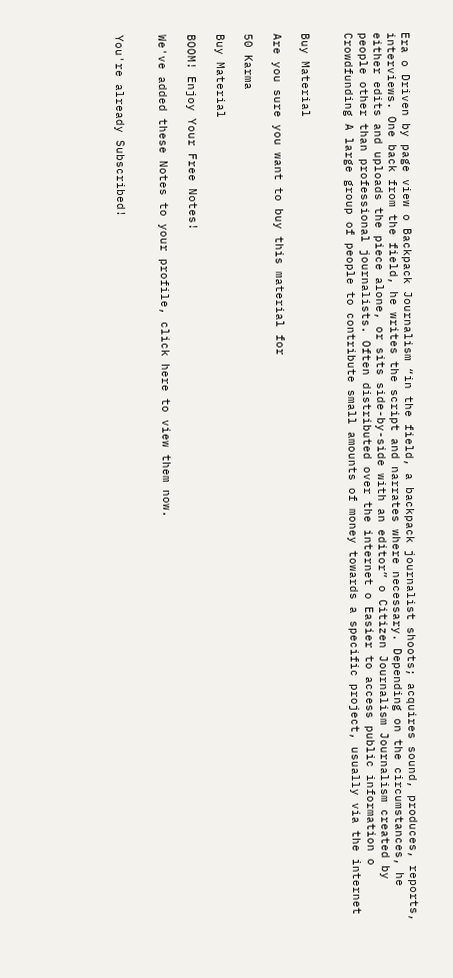Era o Driven by page view o Backpack Journalism “in the field, a backpack journalist shoots; acquires sound, produces, reports, interviews. One back from the field, he writes the script and narrates where necessary. Depending on the circumstances, he either edits and uploads the piece alone, or sits side-by-side with an editor” o Citizen Journalism Journalism created by people other than professional journalists. Often distributed over the internet o Easier to access public information o Crowdfunding A large group of people to contribute small amounts of money towards a specific project, usually via the internet


Buy Material

Are you sure you want to buy this material for

50 Karma

Buy Material

BOOM! Enjoy Your Free Notes!

We've added these Notes to your profile, click here to view them now.


You're already Subscribed!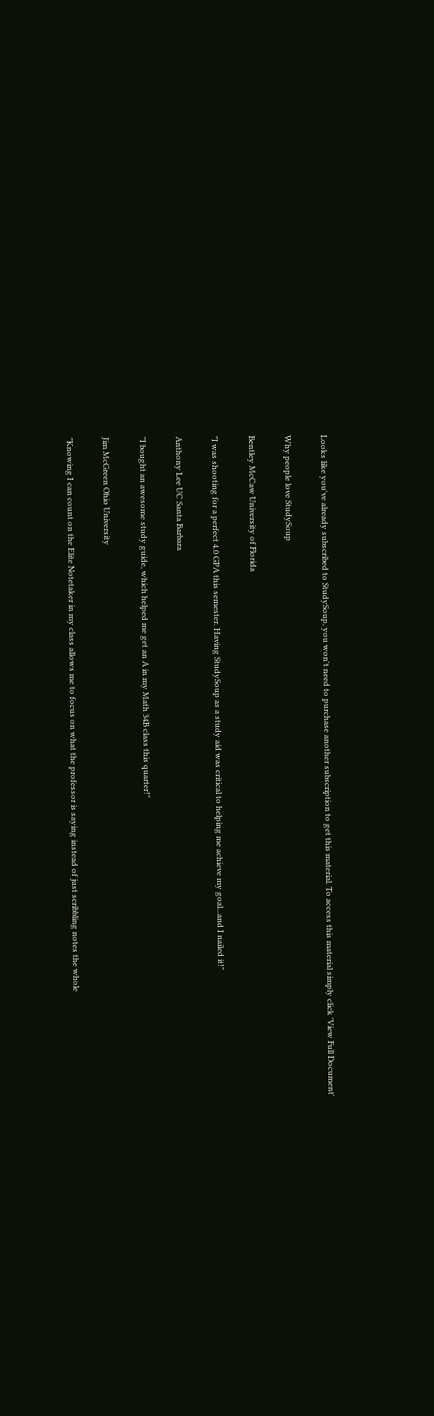Looks like you've already subscribed to StudySoup, you won't need to purchase another subscription to get this material. To access this material simply click 'View Full Document'

Why people love StudySoup

Bentley McCaw University of Florida

"I was shooting for a perfect 4.0 GPA this semester. Having StudySoup as a study aid was critical to helping me achieve my goal...and I nailed it!"

Anthony Lee UC Santa Barbara

"I bought an awesome study guide, which helped me get an A in my Math 34B class this quarter!"

Jim McGreen Ohio University

"Knowing I can count on the Elite Notetaker in my class allows me to focus on what the professor is saying instead of just scribbling notes the whole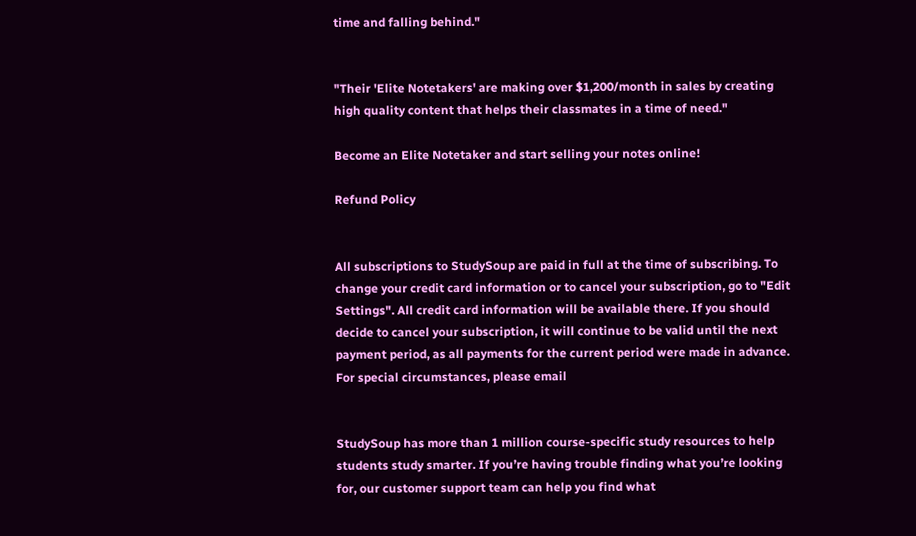time and falling behind."


"Their 'Elite Notetakers' are making over $1,200/month in sales by creating high quality content that helps their classmates in a time of need."

Become an Elite Notetaker and start selling your notes online!

Refund Policy


All subscriptions to StudySoup are paid in full at the time of subscribing. To change your credit card information or to cancel your subscription, go to "Edit Settings". All credit card information will be available there. If you should decide to cancel your subscription, it will continue to be valid until the next payment period, as all payments for the current period were made in advance. For special circumstances, please email


StudySoup has more than 1 million course-specific study resources to help students study smarter. If you’re having trouble finding what you’re looking for, our customer support team can help you find what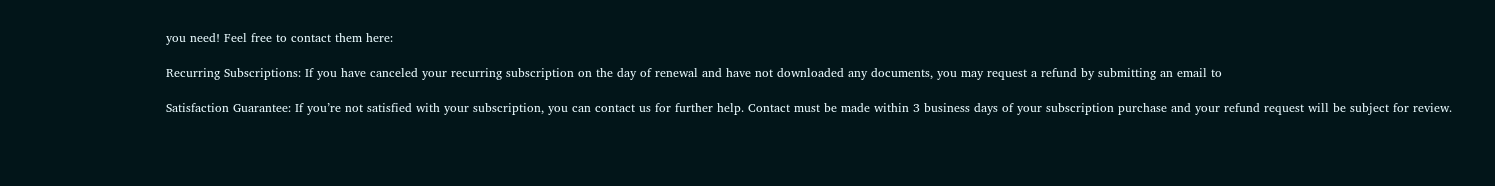you need! Feel free to contact them here:

Recurring Subscriptions: If you have canceled your recurring subscription on the day of renewal and have not downloaded any documents, you may request a refund by submitting an email to

Satisfaction Guarantee: If you’re not satisfied with your subscription, you can contact us for further help. Contact must be made within 3 business days of your subscription purchase and your refund request will be subject for review.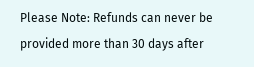Please Note: Refunds can never be provided more than 30 days after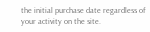the initial purchase date regardless of your activity on the site.